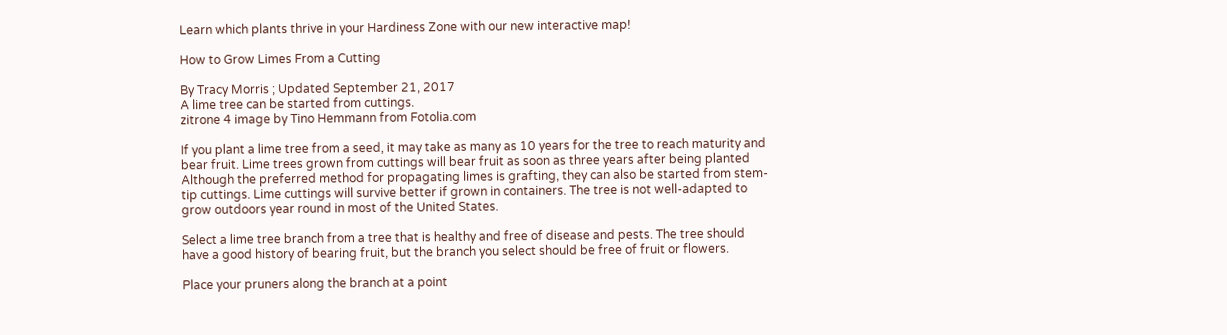Learn which plants thrive in your Hardiness Zone with our new interactive map!

How to Grow Limes From a Cutting

By Tracy Morris ; Updated September 21, 2017
A lime tree can be started from cuttings.
zitrone 4 image by Tino Hemmann from Fotolia.com

If you plant a lime tree from a seed, it may take as many as 10 years for the tree to reach maturity and bear fruit. Lime trees grown from cuttings will bear fruit as soon as three years after being planted Although the preferred method for propagating limes is grafting, they can also be started from stem-tip cuttings. Lime cuttings will survive better if grown in containers. The tree is not well-adapted to grow outdoors year round in most of the United States.

Select a lime tree branch from a tree that is healthy and free of disease and pests. The tree should have a good history of bearing fruit, but the branch you select should be free of fruit or flowers.

Place your pruners along the branch at a point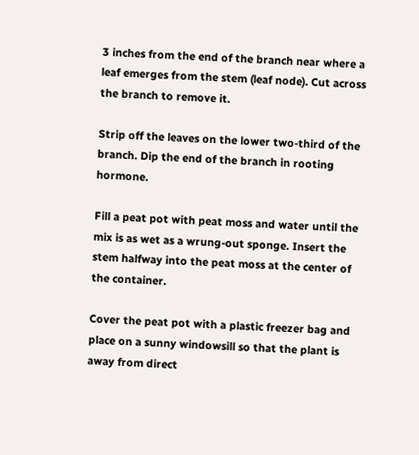3 inches from the end of the branch near where a leaf emerges from the stem (leaf node). Cut across the branch to remove it.

Strip off the leaves on the lower two-third of the branch. Dip the end of the branch in rooting hormone.

Fill a peat pot with peat moss and water until the mix is as wet as a wrung-out sponge. Insert the stem halfway into the peat moss at the center of the container.

Cover the peat pot with a plastic freezer bag and place on a sunny windowsill so that the plant is away from direct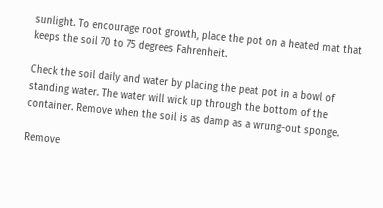sunlight. To encourage root growth, place the pot on a heated mat that keeps the soil 70 to 75 degrees Fahrenheit.

Check the soil daily and water by placing the peat pot in a bowl of standing water. The water will wick up through the bottom of the container. Remove when the soil is as damp as a wrung-out sponge.

Remove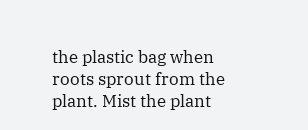the plastic bag when roots sprout from the plant. Mist the plant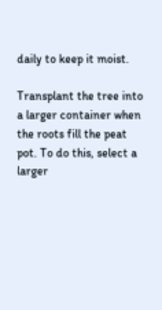daily to keep it moist.

Transplant the tree into a larger container when the roots fill the peat pot. To do this, select a larger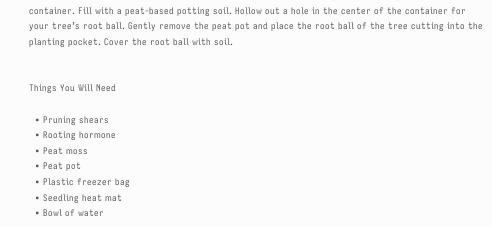container. Fill with a peat-based potting soil. Hollow out a hole in the center of the container for your tree’s root ball. Gently remove the peat pot and place the root ball of the tree cutting into the planting pocket. Cover the root ball with soil.


Things You Will Need

  • Pruning shears
  • Rooting hormone
  • Peat moss
  • Peat pot
  • Plastic freezer bag
  • Seedling heat mat
  • Bowl of water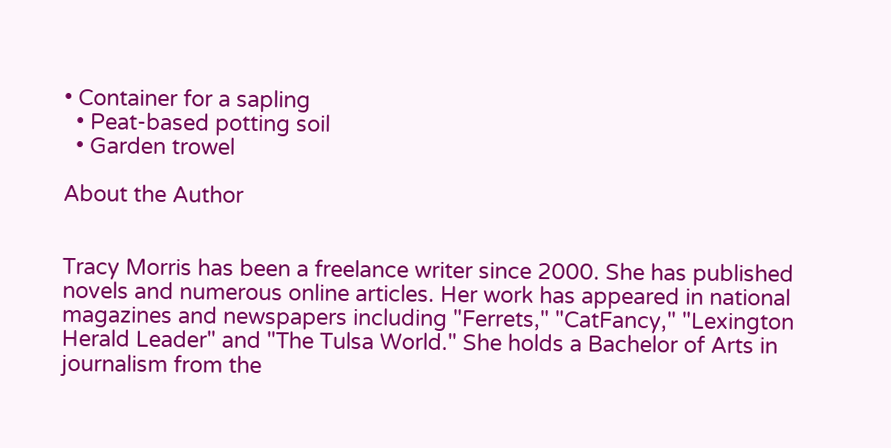• Container for a sapling
  • Peat-based potting soil
  • Garden trowel

About the Author


Tracy Morris has been a freelance writer since 2000. She has published novels and numerous online articles. Her work has appeared in national magazines and newspapers including "Ferrets," "CatFancy," "Lexington Herald Leader" and "The Tulsa World." She holds a Bachelor of Arts in journalism from the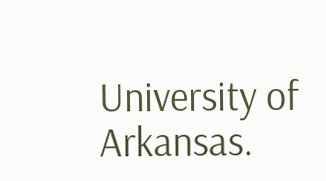University of Arkansas.